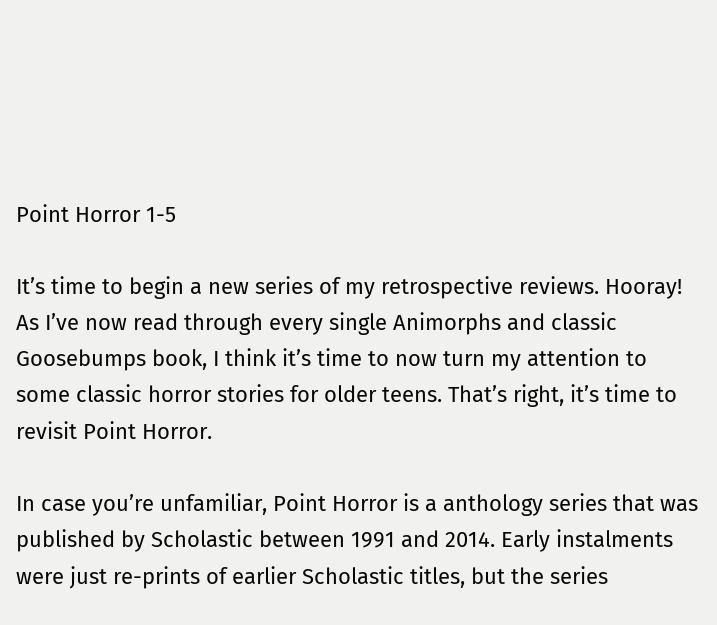Point Horror 1-5

It’s time to begin a new series of my retrospective reviews. Hooray! As I’ve now read through every single Animorphs and classic Goosebumps book, I think it’s time to now turn my attention to some classic horror stories for older teens. That’s right, it’s time to revisit Point Horror.

In case you’re unfamiliar, Point Horror is a anthology series that was published by Scholastic between 1991 and 2014. Early instalments were just re-prints of earlier Scholastic titles, but the series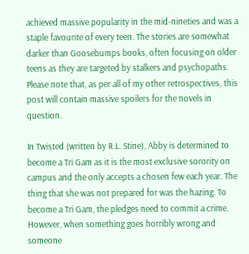achieved massive popularity in the mid-nineties and was a staple favourite of every teen. The stories are somewhat darker than Goosebumps books, often focusing on older teens as they are targeted by stalkers and psychopaths. Please note that, as per all of my other retrospectives, this post will contain massive spoilers for the novels in question.

In Twisted (written by R.L. Stine), Abby is determined to become a Tri Gam as it is the most exclusive sorority on campus and the only accepts a chosen few each year. The thing that she was not prepared for was the hazing. To become a Tri Gam, the pledges need to commit a crime. However, when something goes horribly wrong and someone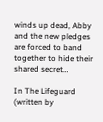winds up dead, Abby and the new pledges are forced to band together to hide their shared secret…

In The Lifeguard (written by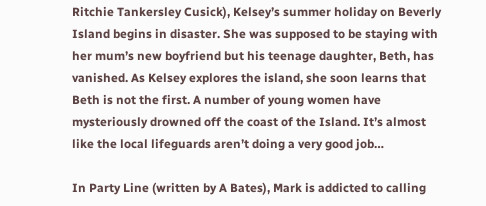Ritchie Tankersley Cusick), Kelsey’s summer holiday on Beverly Island begins in disaster. She was supposed to be staying with her mum’s new boyfriend but his teenage daughter, Beth, has vanished. As Kelsey explores the island, she soon learns that Beth is not the first. A number of young women have mysteriously drowned off the coast of the Island. It’s almost like the local lifeguards aren’t doing a very good job…

In Party Line (written by A Bates), Mark is addicted to calling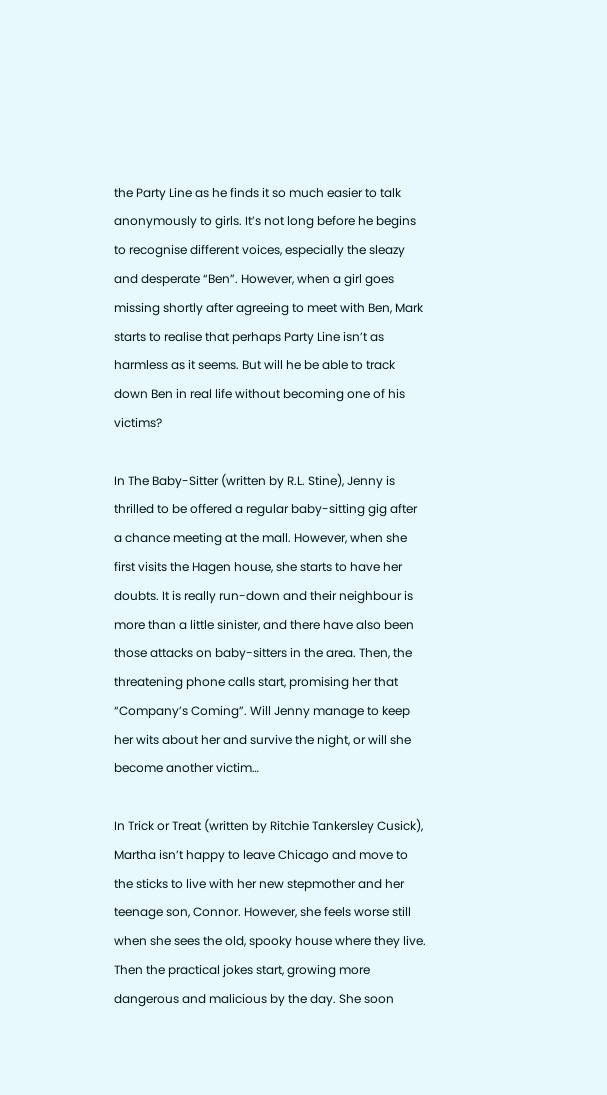the Party Line as he finds it so much easier to talk anonymously to girls. It’s not long before he begins to recognise different voices, especially the sleazy and desperate “Ben”. However, when a girl goes missing shortly after agreeing to meet with Ben, Mark starts to realise that perhaps Party Line isn’t as harmless as it seems. But will he be able to track down Ben in real life without becoming one of his victims?

In The Baby-Sitter (written by R.L. Stine), Jenny is thrilled to be offered a regular baby-sitting gig after a chance meeting at the mall. However, when she first visits the Hagen house, she starts to have her doubts. It is really run-down and their neighbour is more than a little sinister, and there have also been those attacks on baby-sitters in the area. Then, the threatening phone calls start, promising her that “Company’s Coming”. Will Jenny manage to keep her wits about her and survive the night, or will she become another victim…

In Trick or Treat (written by Ritchie Tankersley Cusick), Martha isn’t happy to leave Chicago and move to the sticks to live with her new stepmother and her teenage son, Connor. However, she feels worse still when she sees the old, spooky house where they live. Then the practical jokes start, growing more dangerous and malicious by the day. She soon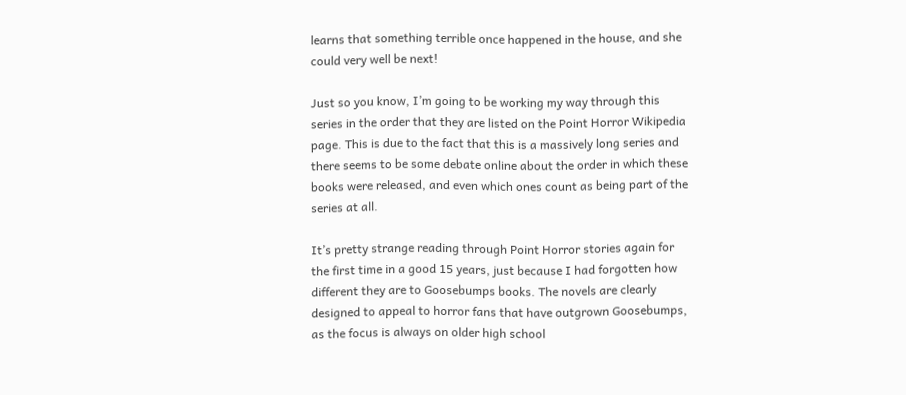learns that something terrible once happened in the house, and she could very well be next!

Just so you know, I’m going to be working my way through this series in the order that they are listed on the Point Horror Wikipedia page. This is due to the fact that this is a massively long series and there seems to be some debate online about the order in which these books were released, and even which ones count as being part of the series at all.

It’s pretty strange reading through Point Horror stories again for the first time in a good 15 years, just because I had forgotten how different they are to Goosebumps books. The novels are clearly designed to appeal to horror fans that have outgrown Goosebumps, as the focus is always on older high school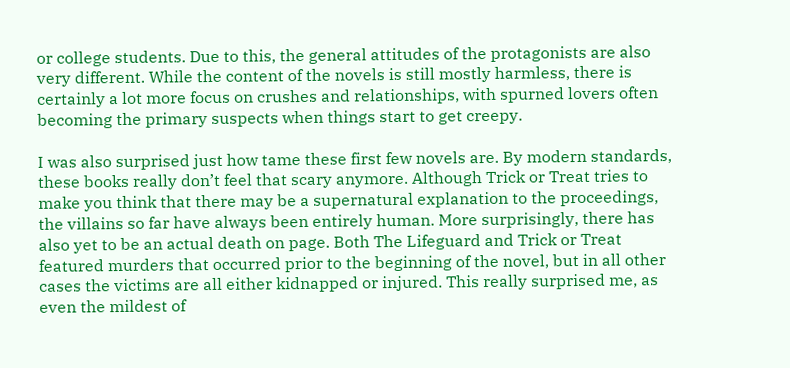or college students. Due to this, the general attitudes of the protagonists are also very different. While the content of the novels is still mostly harmless, there is certainly a lot more focus on crushes and relationships, with spurned lovers often becoming the primary suspects when things start to get creepy.

I was also surprised just how tame these first few novels are. By modern standards, these books really don’t feel that scary anymore. Although Trick or Treat tries to make you think that there may be a supernatural explanation to the proceedings, the villains so far have always been entirely human. More surprisingly, there has also yet to be an actual death on page. Both The Lifeguard and Trick or Treat featured murders that occurred prior to the beginning of the novel, but in all other cases the victims are all either kidnapped or injured. This really surprised me, as even the mildest of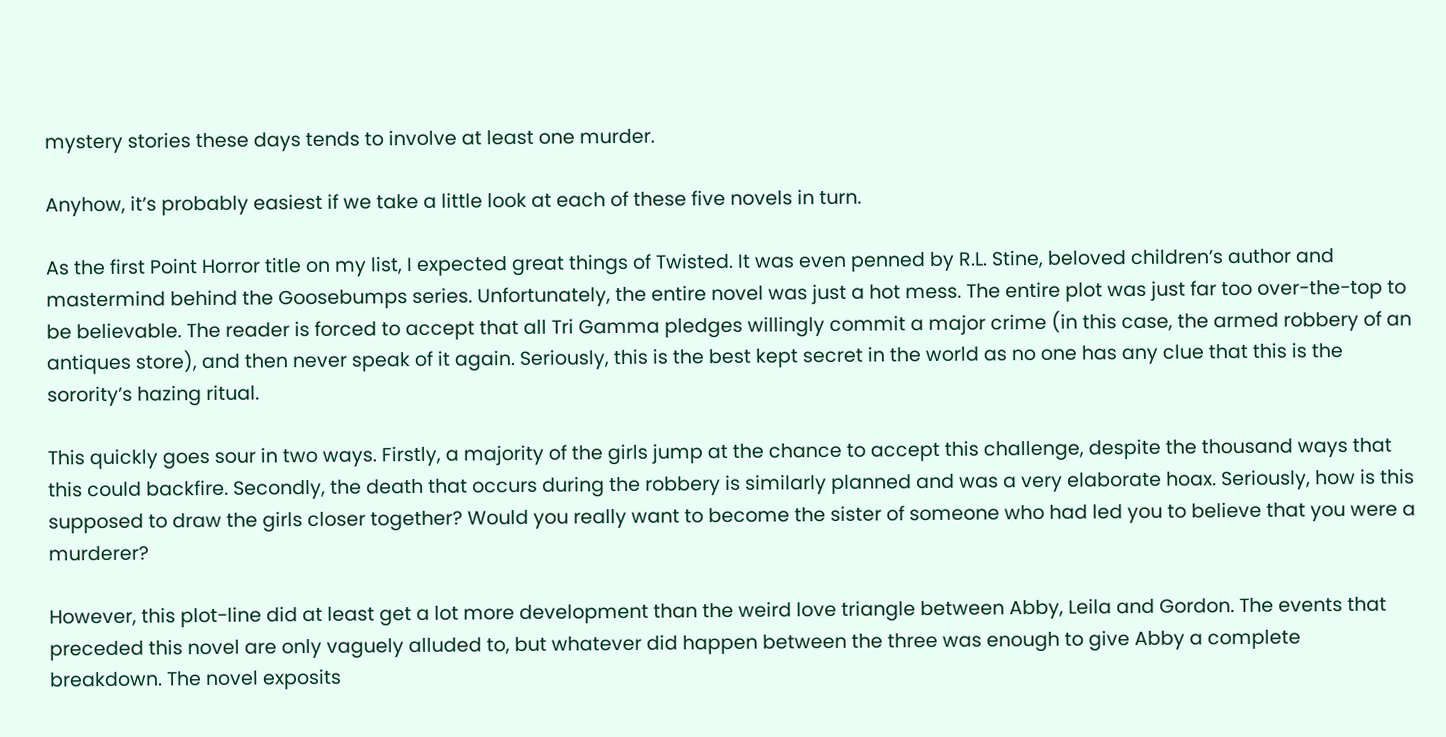mystery stories these days tends to involve at least one murder.

Anyhow, it’s probably easiest if we take a little look at each of these five novels in turn.

As the first Point Horror title on my list, I expected great things of Twisted. It was even penned by R.L. Stine, beloved children’s author and mastermind behind the Goosebumps series. Unfortunately, the entire novel was just a hot mess. The entire plot was just far too over-the-top to be believable. The reader is forced to accept that all Tri Gamma pledges willingly commit a major crime (in this case, the armed robbery of an antiques store), and then never speak of it again. Seriously, this is the best kept secret in the world as no one has any clue that this is the sorority’s hazing ritual.

This quickly goes sour in two ways. Firstly, a majority of the girls jump at the chance to accept this challenge, despite the thousand ways that this could backfire. Secondly, the death that occurs during the robbery is similarly planned and was a very elaborate hoax. Seriously, how is this supposed to draw the girls closer together? Would you really want to become the sister of someone who had led you to believe that you were a murderer?

However, this plot-line did at least get a lot more development than the weird love triangle between Abby, Leila and Gordon. The events that preceded this novel are only vaguely alluded to, but whatever did happen between the three was enough to give Abby a complete breakdown. The novel exposits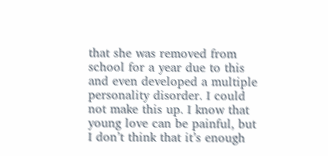that she was removed from school for a year due to this and even developed a multiple personality disorder. I could not make this up. I know that young love can be painful, but I don’t think that it’s enough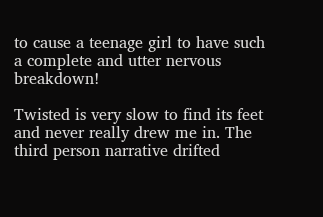to cause a teenage girl to have such a complete and utter nervous breakdown!

Twisted is very slow to find its feet and never really drew me in. The third person narrative drifted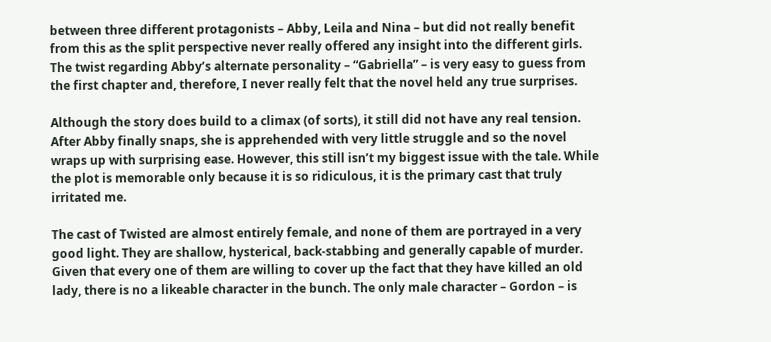between three different protagonists – Abby, Leila and Nina – but did not really benefit from this as the split perspective never really offered any insight into the different girls. The twist regarding Abby’s alternate personality – “Gabriella” – is very easy to guess from the first chapter and, therefore, I never really felt that the novel held any true surprises.

Although the story does build to a climax (of sorts), it still did not have any real tension. After Abby finally snaps, she is apprehended with very little struggle and so the novel wraps up with surprising ease. However, this still isn’t my biggest issue with the tale. While the plot is memorable only because it is so ridiculous, it is the primary cast that truly irritated me.

The cast of Twisted are almost entirely female, and none of them are portrayed in a very good light. They are shallow, hysterical, back-stabbing and generally capable of murder. Given that every one of them are willing to cover up the fact that they have killed an old lady, there is no a likeable character in the bunch. The only male character – Gordon – is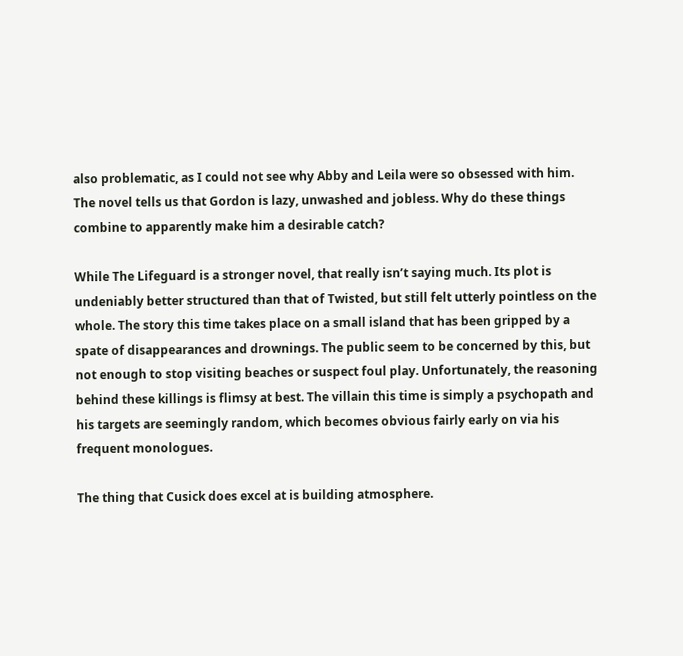also problematic, as I could not see why Abby and Leila were so obsessed with him. The novel tells us that Gordon is lazy, unwashed and jobless. Why do these things combine to apparently make him a desirable catch?

While The Lifeguard is a stronger novel, that really isn’t saying much. Its plot is undeniably better structured than that of Twisted, but still felt utterly pointless on the whole. The story this time takes place on a small island that has been gripped by a spate of disappearances and drownings. The public seem to be concerned by this, but not enough to stop visiting beaches or suspect foul play. Unfortunately, the reasoning behind these killings is flimsy at best. The villain this time is simply a psychopath and his targets are seemingly random, which becomes obvious fairly early on via his frequent monologues.

The thing that Cusick does excel at is building atmosphere.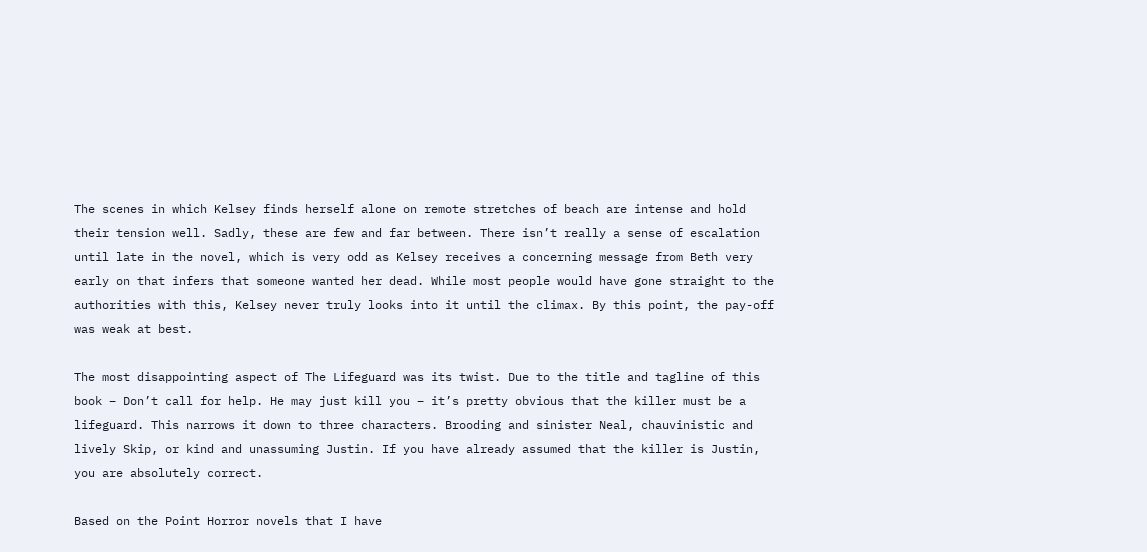The scenes in which Kelsey finds herself alone on remote stretches of beach are intense and hold their tension well. Sadly, these are few and far between. There isn’t really a sense of escalation until late in the novel, which is very odd as Kelsey receives a concerning message from Beth very early on that infers that someone wanted her dead. While most people would have gone straight to the authorities with this, Kelsey never truly looks into it until the climax. By this point, the pay-off was weak at best.

The most disappointing aspect of The Lifeguard was its twist. Due to the title and tagline of this book – Don’t call for help. He may just kill you – it’s pretty obvious that the killer must be a lifeguard. This narrows it down to three characters. Brooding and sinister Neal, chauvinistic and lively Skip, or kind and unassuming Justin. If you have already assumed that the killer is Justin, you are absolutely correct.

Based on the Point Horror novels that I have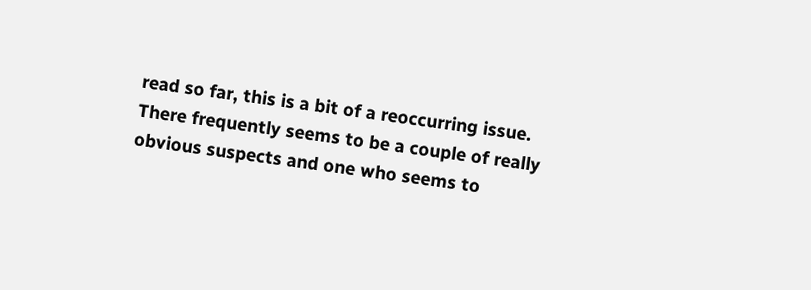read so far, this is a bit of a reoccurring issue. There frequently seems to be a couple of really obvious suspects and one who seems to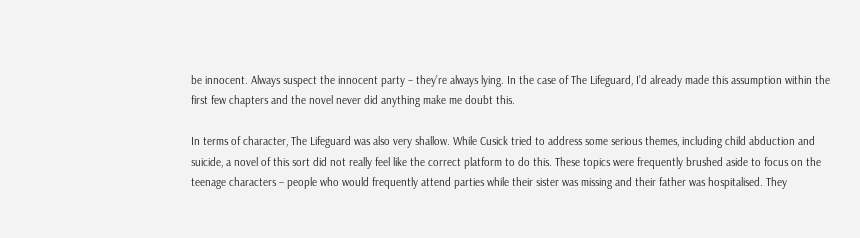be innocent. Always suspect the innocent party – they’re always lying. In the case of The Lifeguard, I’d already made this assumption within the first few chapters and the novel never did anything make me doubt this.

In terms of character, The Lifeguard was also very shallow. While Cusick tried to address some serious themes, including child abduction and suicide, a novel of this sort did not really feel like the correct platform to do this. These topics were frequently brushed aside to focus on the teenage characters – people who would frequently attend parties while their sister was missing and their father was hospitalised. They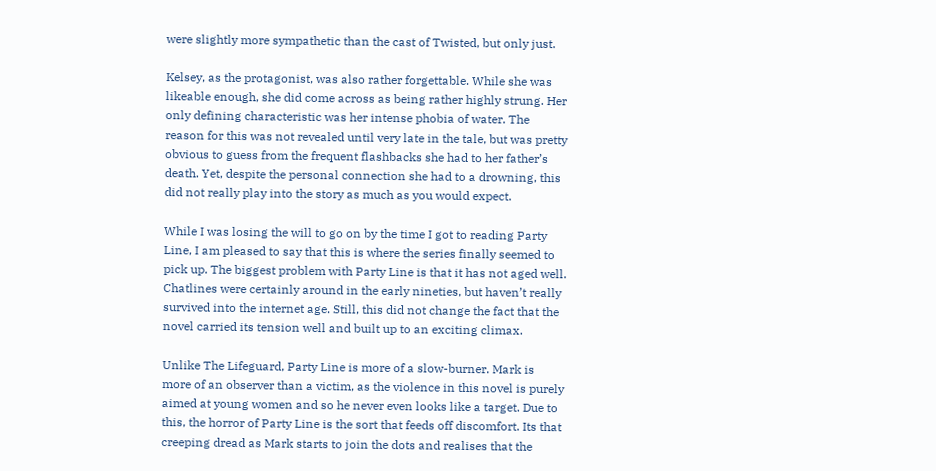were slightly more sympathetic than the cast of Twisted, but only just.

Kelsey, as the protagonist, was also rather forgettable. While she was likeable enough, she did come across as being rather highly strung. Her only defining characteristic was her intense phobia of water. The reason for this was not revealed until very late in the tale, but was pretty obvious to guess from the frequent flashbacks she had to her father’s death. Yet, despite the personal connection she had to a drowning, this did not really play into the story as much as you would expect.

While I was losing the will to go on by the time I got to reading Party Line, I am pleased to say that this is where the series finally seemed to pick up. The biggest problem with Party Line is that it has not aged well. Chatlines were certainly around in the early nineties, but haven’t really survived into the internet age. Still, this did not change the fact that the novel carried its tension well and built up to an exciting climax.

Unlike The Lifeguard, Party Line is more of a slow-burner. Mark is more of an observer than a victim, as the violence in this novel is purely aimed at young women and so he never even looks like a target. Due to this, the horror of Party Line is the sort that feeds off discomfort. Its that creeping dread as Mark starts to join the dots and realises that the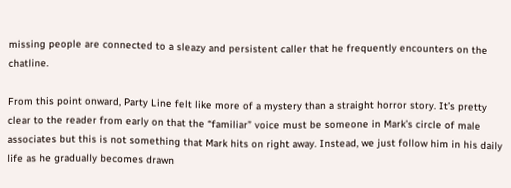missing people are connected to a sleazy and persistent caller that he frequently encounters on the chatline.

From this point onward, Party Line felt like more of a mystery than a straight horror story. It’s pretty clear to the reader from early on that the “familiar” voice must be someone in Mark’s circle of male associates but this is not something that Mark hits on right away. Instead, we just follow him in his daily life as he gradually becomes drawn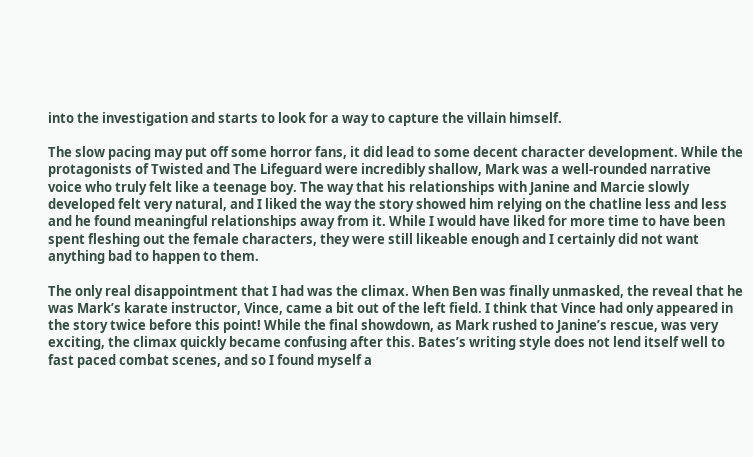into the investigation and starts to look for a way to capture the villain himself.

The slow pacing may put off some horror fans, it did lead to some decent character development. While the protagonists of Twisted and The Lifeguard were incredibly shallow, Mark was a well-rounded narrative voice who truly felt like a teenage boy. The way that his relationships with Janine and Marcie slowly developed felt very natural, and I liked the way the story showed him relying on the chatline less and less and he found meaningful relationships away from it. While I would have liked for more time to have been spent fleshing out the female characters, they were still likeable enough and I certainly did not want anything bad to happen to them.

The only real disappointment that I had was the climax. When Ben was finally unmasked, the reveal that he was Mark’s karate instructor, Vince, came a bit out of the left field. I think that Vince had only appeared in the story twice before this point! While the final showdown, as Mark rushed to Janine’s rescue, was very exciting, the climax quickly became confusing after this. Bates’s writing style does not lend itself well to fast paced combat scenes, and so I found myself a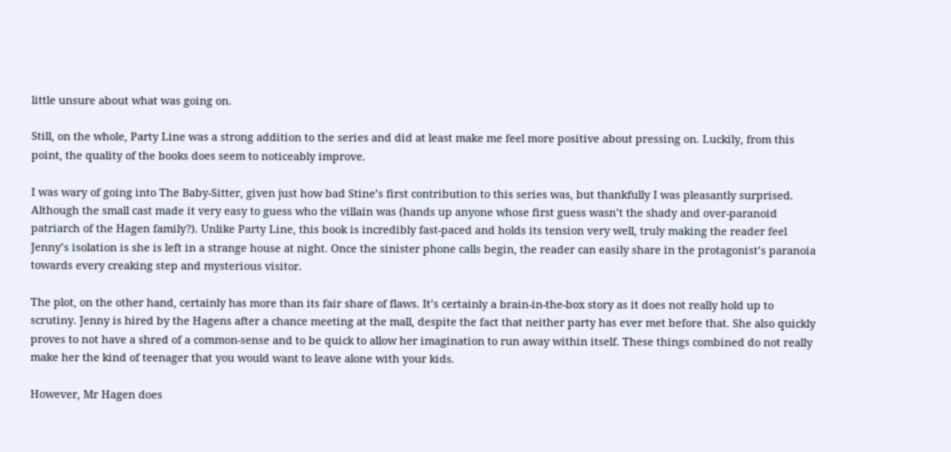little unsure about what was going on.

Still, on the whole, Party Line was a strong addition to the series and did at least make me feel more positive about pressing on. Luckily, from this point, the quality of the books does seem to noticeably improve.

I was wary of going into The Baby-Sitter, given just how bad Stine’s first contribution to this series was, but thankfully I was pleasantly surprised. Although the small cast made it very easy to guess who the villain was (hands up anyone whose first guess wasn’t the shady and over-paranoid patriarch of the Hagen family?). Unlike Party Line, this book is incredibly fast-paced and holds its tension very well, truly making the reader feel Jenny’s isolation is she is left in a strange house at night. Once the sinister phone calls begin, the reader can easily share in the protagonist’s paranoia towards every creaking step and mysterious visitor.

The plot, on the other hand, certainly has more than its fair share of flaws. It’s certainly a brain-in-the-box story as it does not really hold up to scrutiny. Jenny is hired by the Hagens after a chance meeting at the mall, despite the fact that neither party has ever met before that. She also quickly proves to not have a shred of a common-sense and to be quick to allow her imagination to run away within itself. These things combined do not really make her the kind of teenager that you would want to leave alone with your kids.

However, Mr Hagen does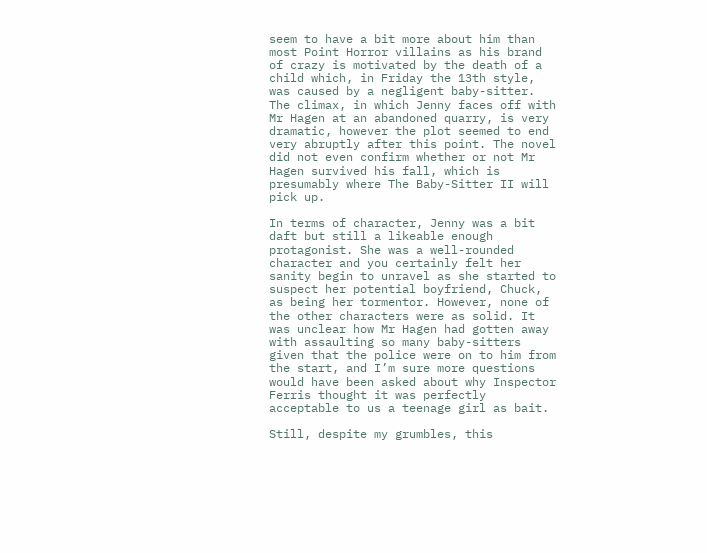seem to have a bit more about him than most Point Horror villains as his brand of crazy is motivated by the death of a child which, in Friday the 13th style, was caused by a negligent baby-sitter. The climax, in which Jenny faces off with Mr Hagen at an abandoned quarry, is very dramatic, however the plot seemed to end very abruptly after this point. The novel did not even confirm whether or not Mr Hagen survived his fall, which is presumably where The Baby-Sitter II will pick up.

In terms of character, Jenny was a bit daft but still a likeable enough protagonist. She was a well-rounded character and you certainly felt her sanity begin to unravel as she started to suspect her potential boyfriend, Chuck, as being her tormentor. However, none of the other characters were as solid. It was unclear how Mr Hagen had gotten away with assaulting so many baby-sitters given that the police were on to him from the start, and I’m sure more questions would have been asked about why Inspector Ferris thought it was perfectly acceptable to us a teenage girl as bait.

Still, despite my grumbles, this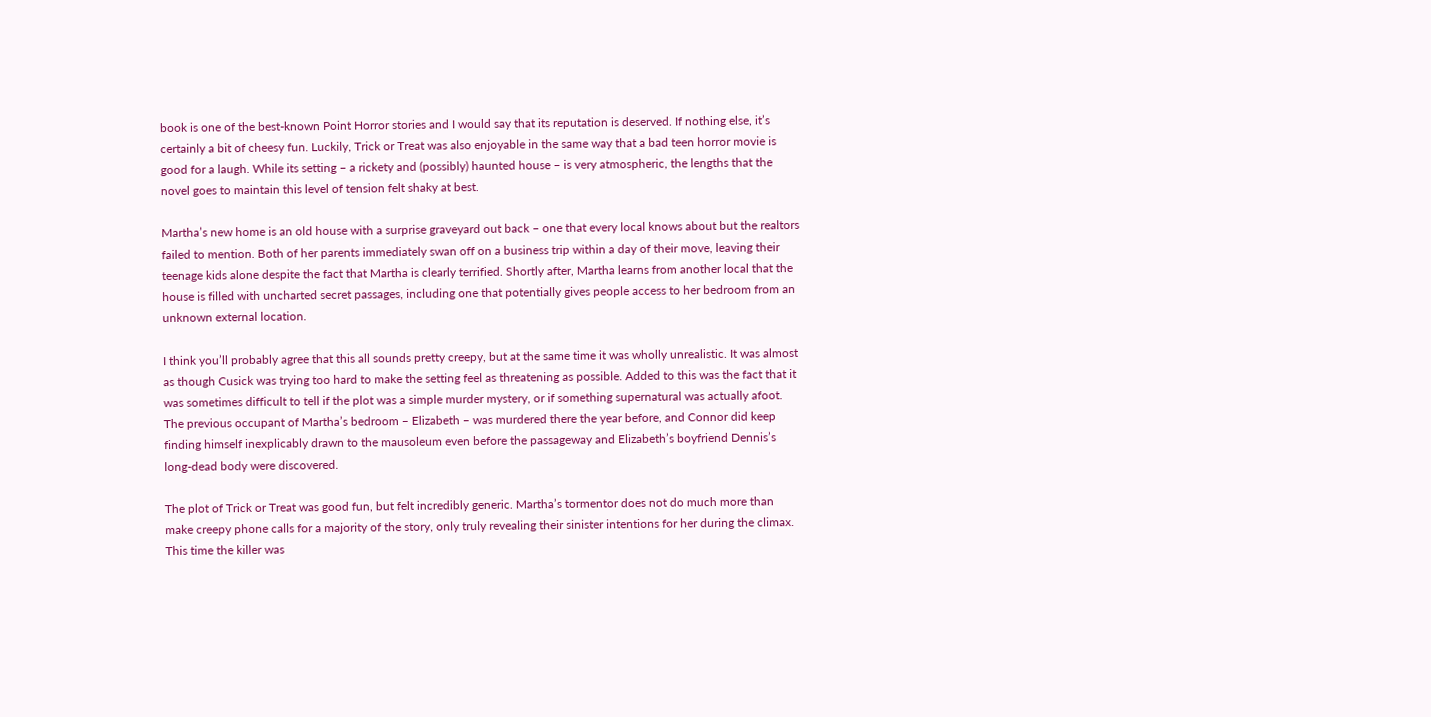book is one of the best-known Point Horror stories and I would say that its reputation is deserved. If nothing else, it’s certainly a bit of cheesy fun. Luckily, Trick or Treat was also enjoyable in the same way that a bad teen horror movie is good for a laugh. While its setting – a rickety and (possibly) haunted house – is very atmospheric, the lengths that the novel goes to maintain this level of tension felt shaky at best.

Martha’s new home is an old house with a surprise graveyard out back – one that every local knows about but the realtors failed to mention. Both of her parents immediately swan off on a business trip within a day of their move, leaving their teenage kids alone despite the fact that Martha is clearly terrified. Shortly after, Martha learns from another local that the house is filled with uncharted secret passages, including one that potentially gives people access to her bedroom from an unknown external location.

I think you’ll probably agree that this all sounds pretty creepy, but at the same time it was wholly unrealistic. It was almost as though Cusick was trying too hard to make the setting feel as threatening as possible. Added to this was the fact that it was sometimes difficult to tell if the plot was a simple murder mystery, or if something supernatural was actually afoot. The previous occupant of Martha’s bedroom – Elizabeth – was murdered there the year before, and Connor did keep finding himself inexplicably drawn to the mausoleum even before the passageway and Elizabeth’s boyfriend Dennis’s long-dead body were discovered.

The plot of Trick or Treat was good fun, but felt incredibly generic. Martha’s tormentor does not do much more than make creepy phone calls for a majority of the story, only truly revealing their sinister intentions for her during the climax. This time the killer was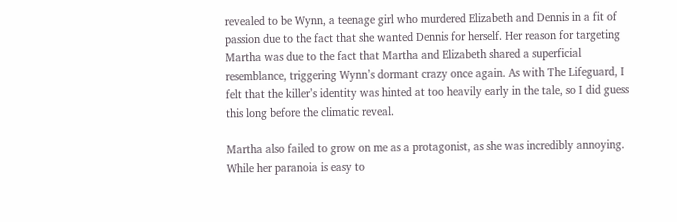revealed to be Wynn, a teenage girl who murdered Elizabeth and Dennis in a fit of passion due to the fact that she wanted Dennis for herself. Her reason for targeting Martha was due to the fact that Martha and Elizabeth shared a superficial resemblance, triggering Wynn’s dormant crazy once again. As with The Lifeguard, I felt that the killer’s identity was hinted at too heavily early in the tale, so I did guess this long before the climatic reveal.

Martha also failed to grow on me as a protagonist, as she was incredibly annoying. While her paranoia is easy to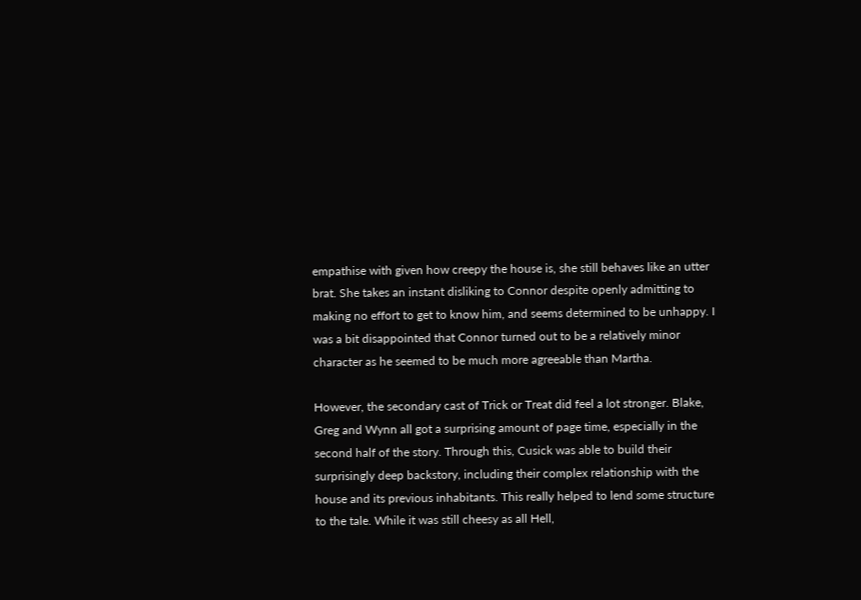empathise with given how creepy the house is, she still behaves like an utter brat. She takes an instant disliking to Connor despite openly admitting to making no effort to get to know him, and seems determined to be unhappy. I was a bit disappointed that Connor turned out to be a relatively minor character as he seemed to be much more agreeable than Martha.

However, the secondary cast of Trick or Treat did feel a lot stronger. Blake, Greg and Wynn all got a surprising amount of page time, especially in the second half of the story. Through this, Cusick was able to build their surprisingly deep backstory, including their complex relationship with the house and its previous inhabitants. This really helped to lend some structure to the tale. While it was still cheesy as all Hell,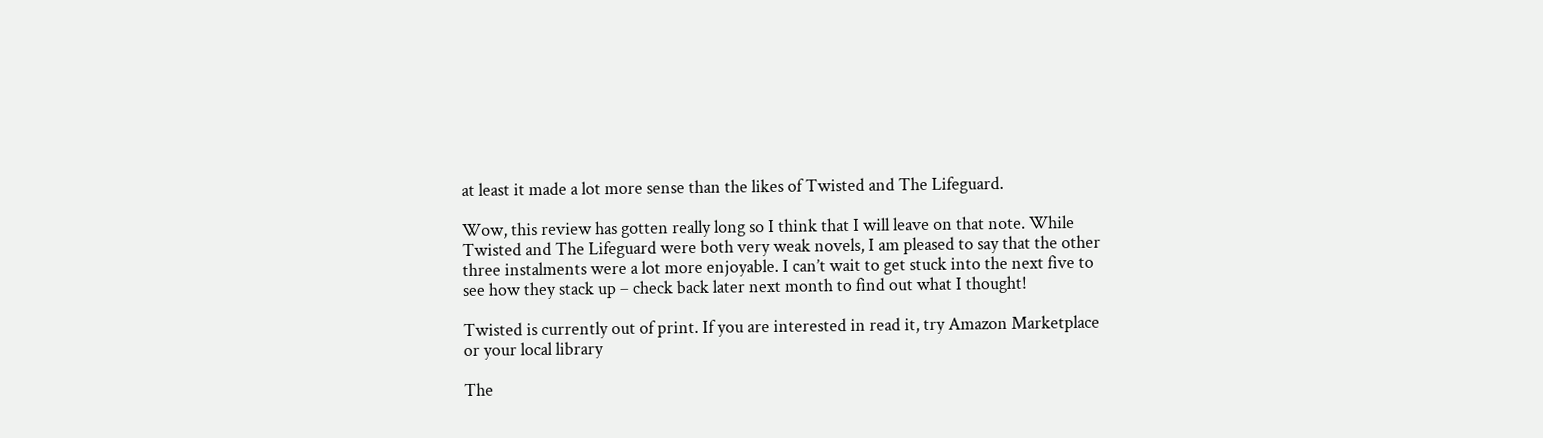at least it made a lot more sense than the likes of Twisted and The Lifeguard.

Wow, this review has gotten really long so I think that I will leave on that note. While Twisted and The Lifeguard were both very weak novels, I am pleased to say that the other three instalments were a lot more enjoyable. I can’t wait to get stuck into the next five to see how they stack up – check back later next month to find out what I thought!

Twisted is currently out of print. If you are interested in read it, try Amazon Marketplace or your local library

The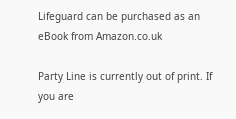Lifeguard can be purchased as an eBook from Amazon.co.uk

Party Line is currently out of print. If you are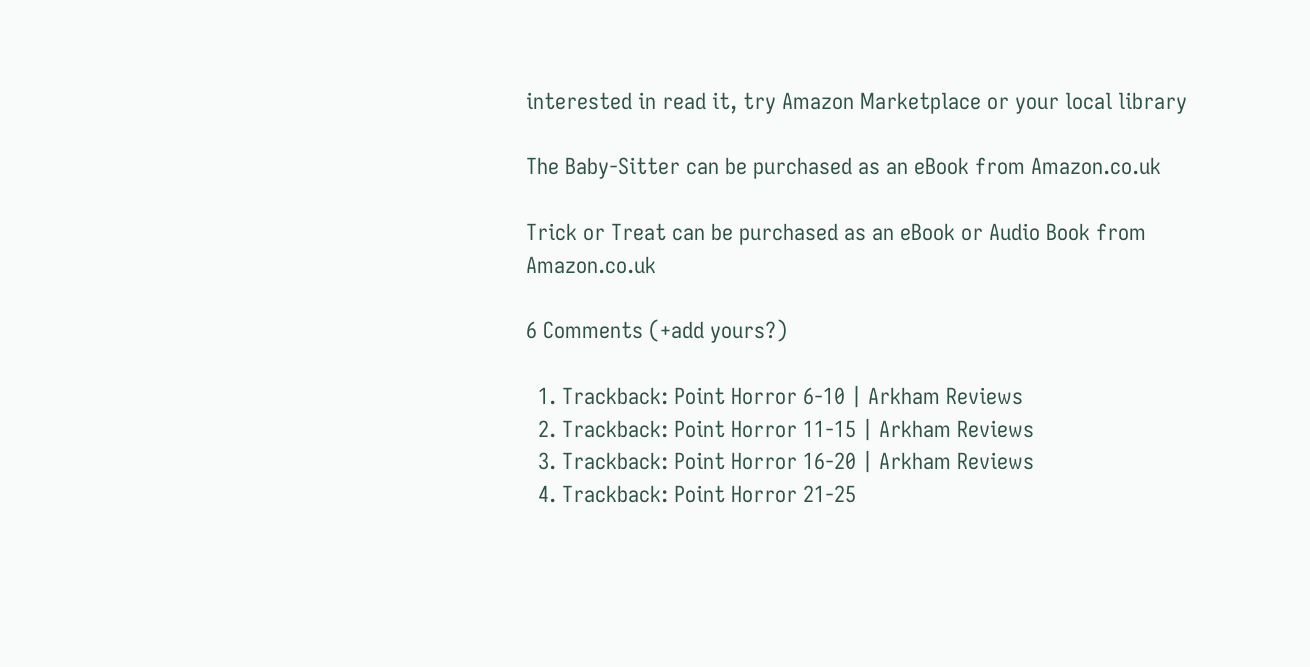interested in read it, try Amazon Marketplace or your local library

The Baby-Sitter can be purchased as an eBook from Amazon.co.uk

Trick or Treat can be purchased as an eBook or Audio Book from Amazon.co.uk

6 Comments (+add yours?)

  1. Trackback: Point Horror 6-10 | Arkham Reviews
  2. Trackback: Point Horror 11-15 | Arkham Reviews
  3. Trackback: Point Horror 16-20 | Arkham Reviews
  4. Trackback: Point Horror 21-25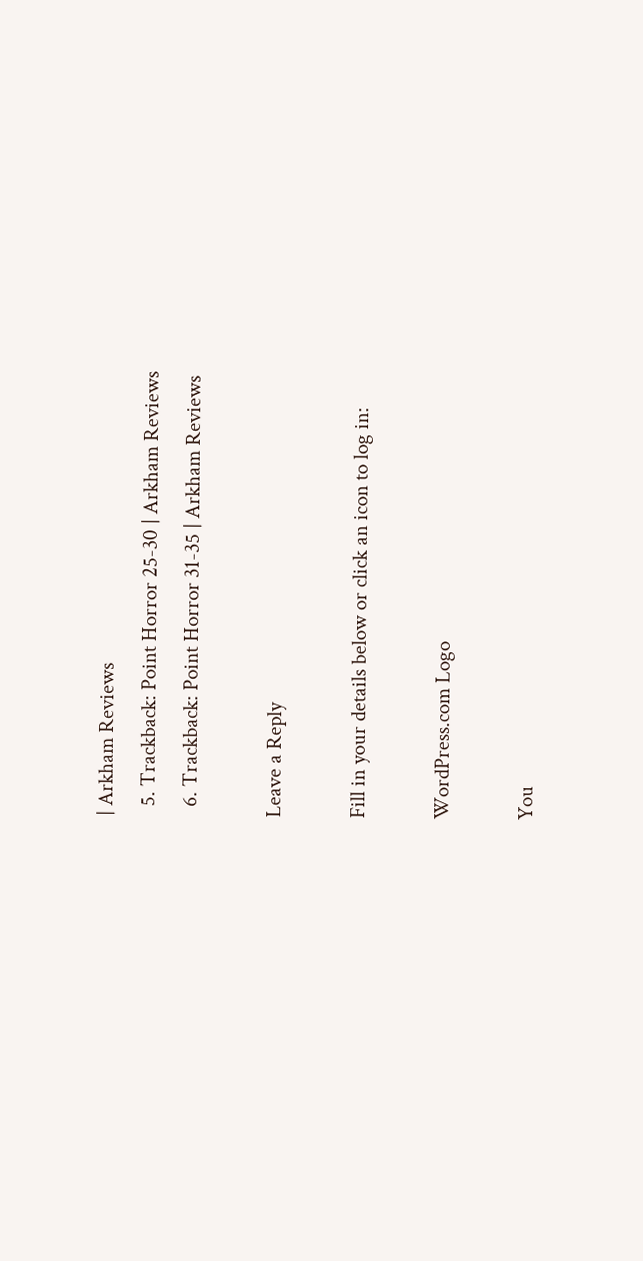| Arkham Reviews
  5. Trackback: Point Horror 25-30 | Arkham Reviews
  6. Trackback: Point Horror 31-35 | Arkham Reviews

Leave a Reply

Fill in your details below or click an icon to log in:

WordPress.com Logo

You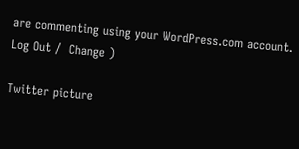are commenting using your WordPress.com account. Log Out /  Change )

Twitter picture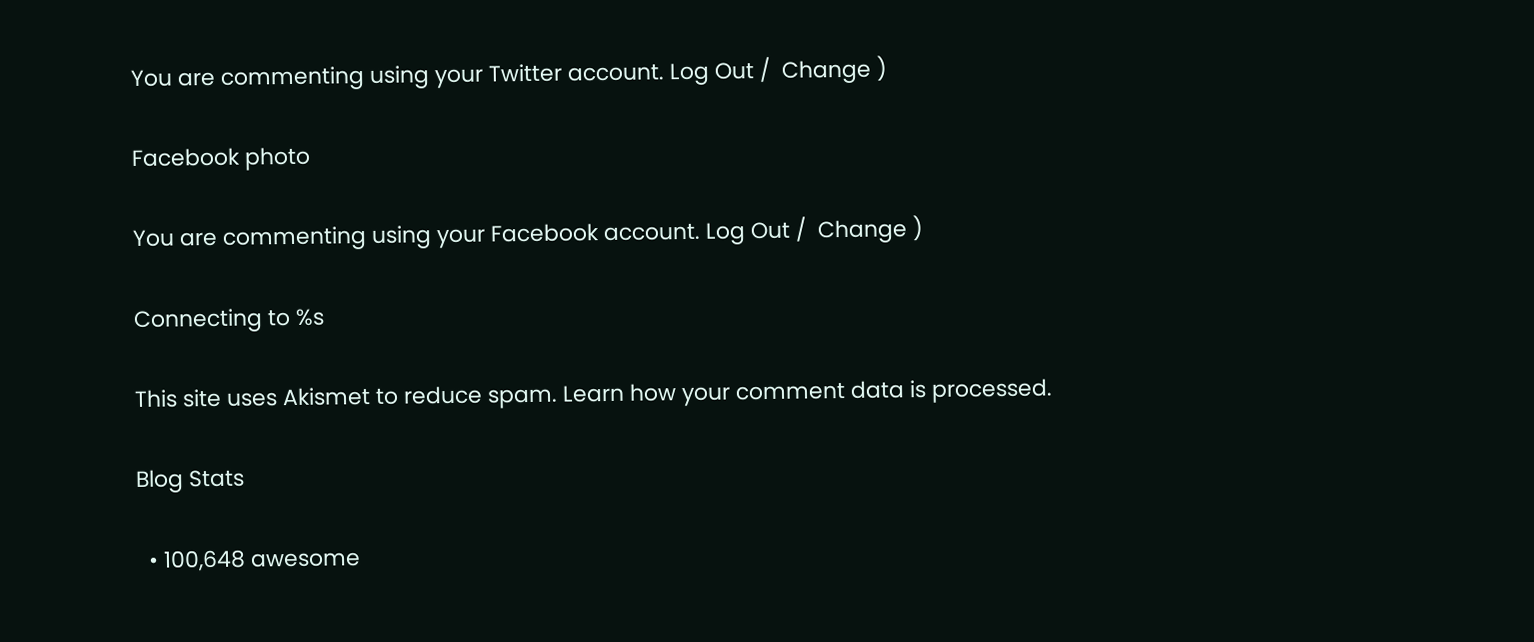You are commenting using your Twitter account. Log Out /  Change )

Facebook photo

You are commenting using your Facebook account. Log Out /  Change )

Connecting to %s

This site uses Akismet to reduce spam. Learn how your comment data is processed.

Blog Stats

  • 100,648 awesome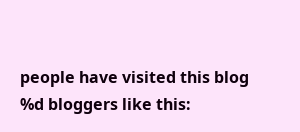people have visited this blog
%d bloggers like this: